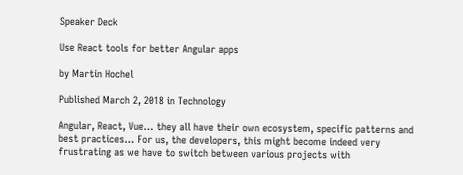Speaker Deck

Use React tools for better Angular apps

by Martin Hochel

Published March 2, 2018 in Technology

Angular, React, Vue… they all have their own ecosystem, specific patterns and best practices… For us, the developers, this might become indeed very frustrating as we have to switch between various projects with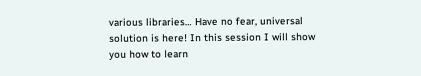various libraries… Have no fear, universal solution is here! In this session I will show you how to learn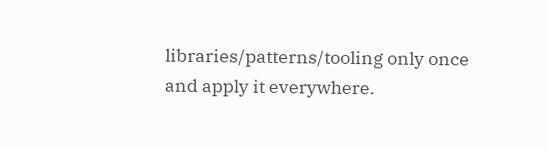libraries/patterns/tooling only once and apply it everywhere.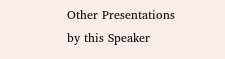Other Presentations by this Speaker